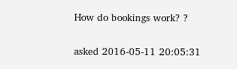How do bookings work? ?

asked 2016-05-11 20:05:31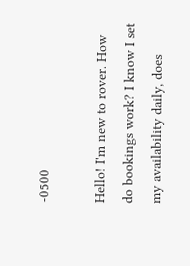-0500

Hello! I'm new to rover. How do bookings work? I know I set my availability daily, does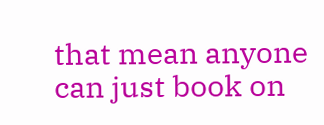that mean anyone can just book on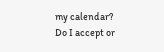my calendar? Do I accept or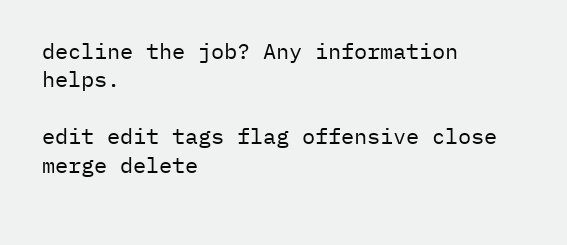decline the job? Any information helps.

edit edit tags flag offensive close merge delete